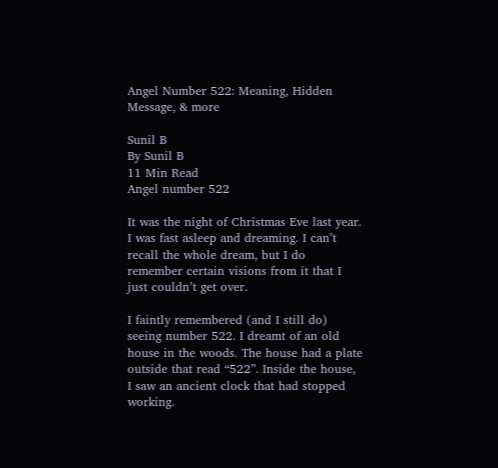Angel Number 522: Meaning, Hidden Message, & more

Sunil B
By Sunil B
11 Min Read
Angel number 522

It was the night of Christmas Eve last year. I was fast asleep and dreaming. I can’t recall the whole dream, but I do remember certain visions from it that I just couldn’t get over.

I faintly remembered (and I still do) seeing number 522. I dreamt of an old house in the woods. The house had a plate outside that read “522”. Inside the house, I saw an ancient clock that had stopped working.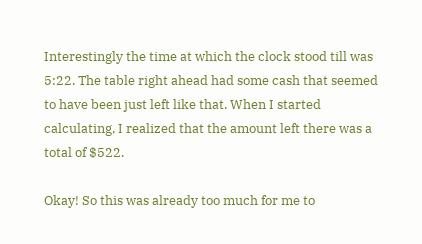Interestingly the time at which the clock stood till was 5:22. The table right ahead had some cash that seemed to have been just left like that. When I started calculating, I realized that the amount left there was a total of $522.

Okay! So this was already too much for me to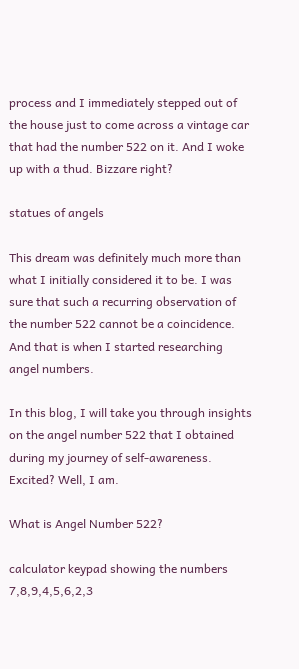process and I immediately stepped out of the house just to come across a vintage car that had the number 522 on it. And I woke up with a thud. Bizzare right?

statues of angels

This dream was definitely much more than what I initially considered it to be. I was sure that such a recurring observation of the number 522 cannot be a coincidence. And that is when I started researching angel numbers.

In this blog, I will take you through insights on the angel number 522 that I obtained during my journey of self-awareness. Excited? Well, I am.

What is Angel Number 522?

calculator keypad showing the numbers 7,8,9,4,5,6,2,3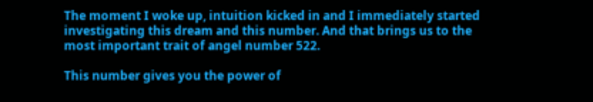The moment I woke up, intuition kicked in and I immediately started investigating this dream and this number. And that brings us to the most important trait of angel number 522.

This number gives you the power of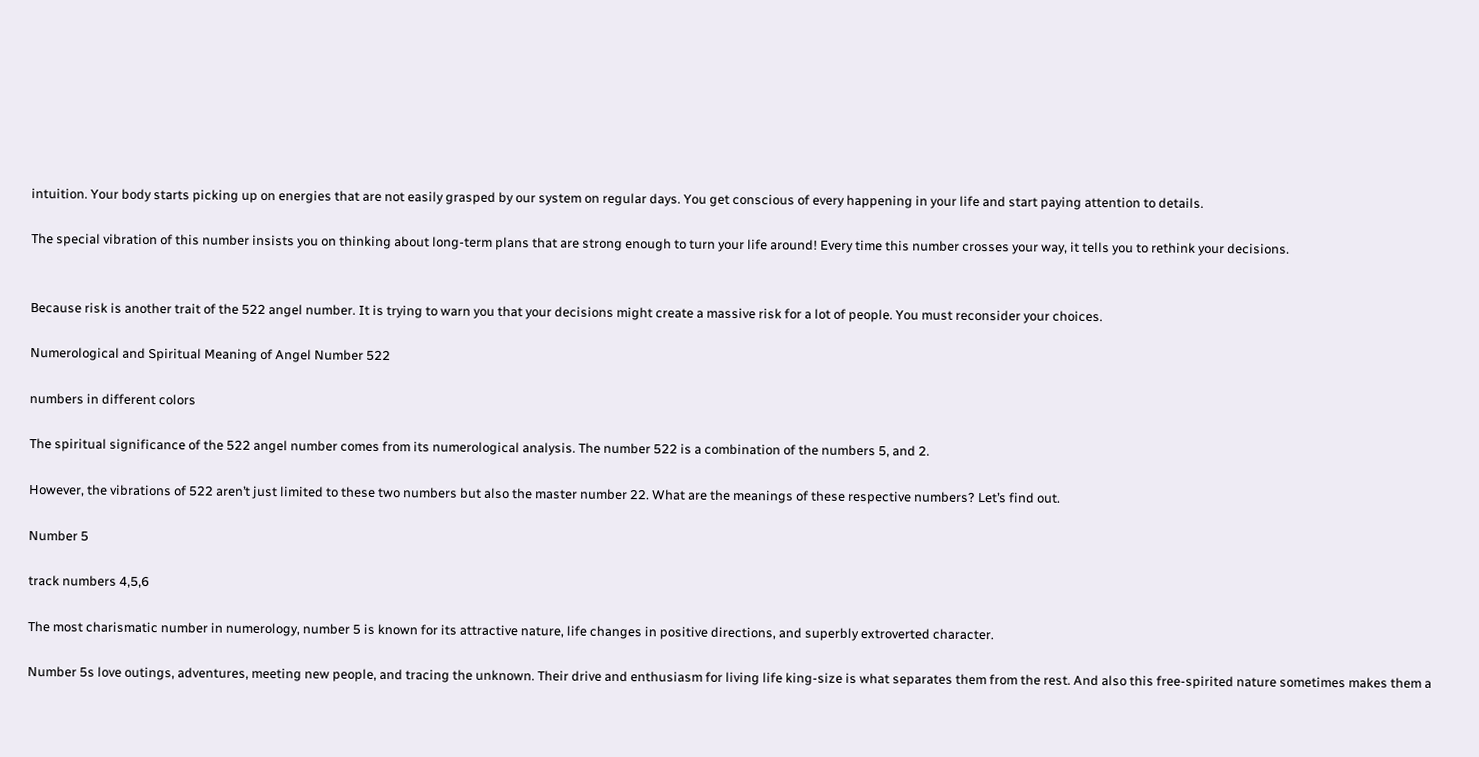intuition. Your body starts picking up on energies that are not easily grasped by our system on regular days. You get conscious of every happening in your life and start paying attention to details.

The special vibration of this number insists you on thinking about long-term plans that are strong enough to turn your life around! Every time this number crosses your way, it tells you to rethink your decisions.


Because risk is another trait of the 522 angel number. It is trying to warn you that your decisions might create a massive risk for a lot of people. You must reconsider your choices.

Numerological and Spiritual Meaning of Angel Number 522

numbers in different colors

The spiritual significance of the 522 angel number comes from its numerological analysis. The number 522 is a combination of the numbers 5, and 2.

However, the vibrations of 522 aren’t just limited to these two numbers but also the master number 22. What are the meanings of these respective numbers? Let’s find out.

Number 5

track numbers 4,5,6

The most charismatic number in numerology, number 5 is known for its attractive nature, life changes in positive directions, and superbly extroverted character.

Number 5s love outings, adventures, meeting new people, and tracing the unknown. Their drive and enthusiasm for living life king-size is what separates them from the rest. And also this free-spirited nature sometimes makes them a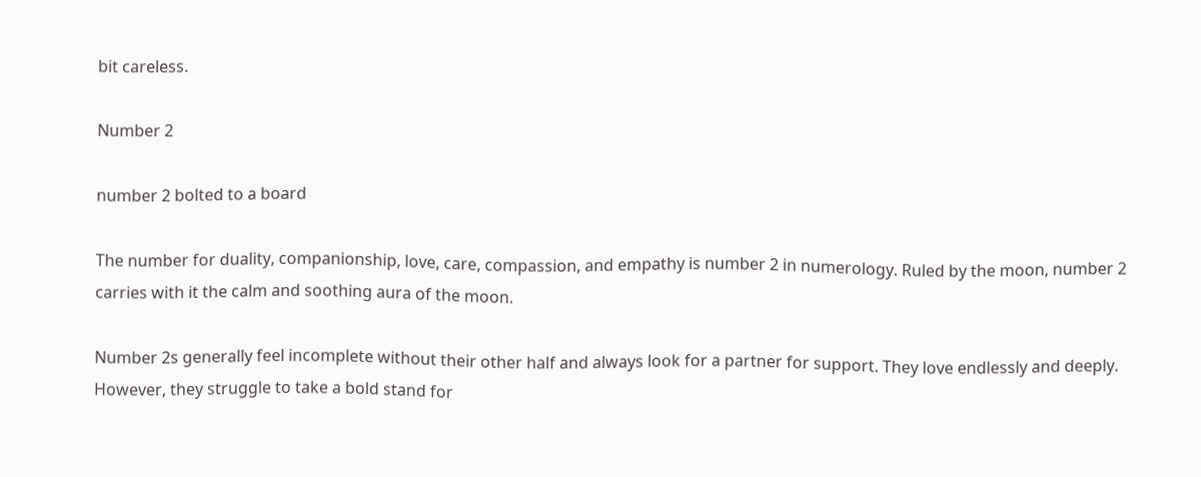bit careless.

Number 2

number 2 bolted to a board

The number for duality, companionship, love, care, compassion, and empathy is number 2 in numerology. Ruled by the moon, number 2 carries with it the calm and soothing aura of the moon.

Number 2s generally feel incomplete without their other half and always look for a partner for support. They love endlessly and deeply. However, they struggle to take a bold stand for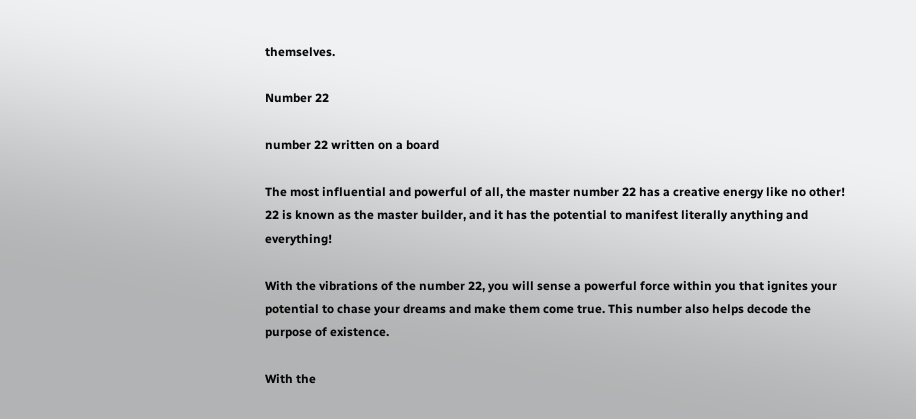themselves.

Number 22

number 22 written on a board

The most influential and powerful of all, the master number 22 has a creative energy like no other! 22 is known as the master builder, and it has the potential to manifest literally anything and everything!

With the vibrations of the number 22, you will sense a powerful force within you that ignites your potential to chase your dreams and make them come true. This number also helps decode the purpose of existence.

With the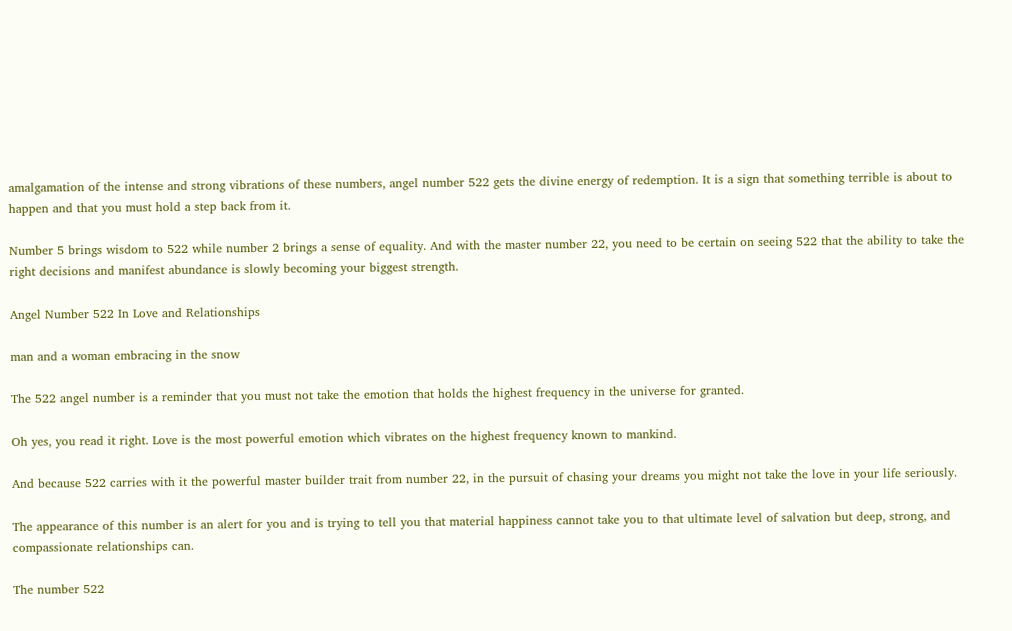amalgamation of the intense and strong vibrations of these numbers, angel number 522 gets the divine energy of redemption. It is a sign that something terrible is about to happen and that you must hold a step back from it.

Number 5 brings wisdom to 522 while number 2 brings a sense of equality. And with the master number 22, you need to be certain on seeing 522 that the ability to take the right decisions and manifest abundance is slowly becoming your biggest strength.

Angel Number 522 In Love and Relationships

man and a woman embracing in the snow

The 522 angel number is a reminder that you must not take the emotion that holds the highest frequency in the universe for granted.

Oh yes, you read it right. Love is the most powerful emotion which vibrates on the highest frequency known to mankind.

And because 522 carries with it the powerful master builder trait from number 22, in the pursuit of chasing your dreams you might not take the love in your life seriously.

The appearance of this number is an alert for you and is trying to tell you that material happiness cannot take you to that ultimate level of salvation but deep, strong, and compassionate relationships can.

The number 522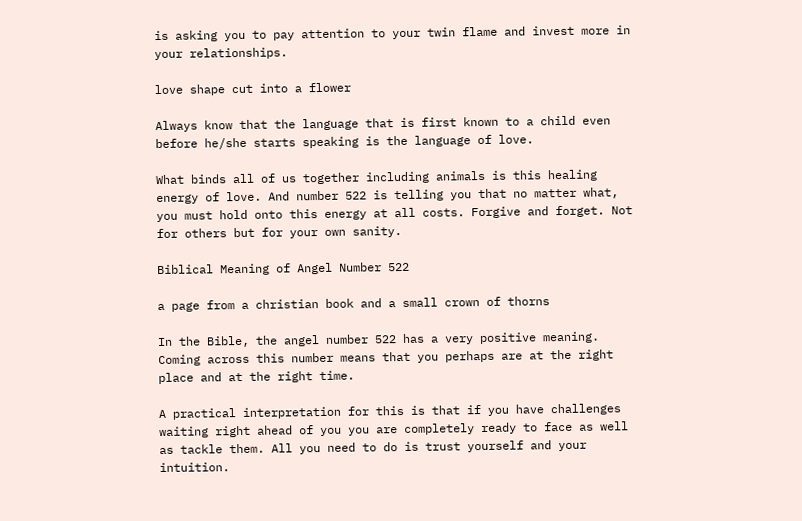is asking you to pay attention to your twin flame and invest more in your relationships.

love shape cut into a flower

Always know that the language that is first known to a child even before he/she starts speaking is the language of love.

What binds all of us together including animals is this healing energy of love. And number 522 is telling you that no matter what, you must hold onto this energy at all costs. Forgive and forget. Not for others but for your own sanity.

Biblical Meaning of Angel Number 522

a page from a christian book and a small crown of thorns

In the Bible, the angel number 522 has a very positive meaning. Coming across this number means that you perhaps are at the right place and at the right time.

A practical interpretation for this is that if you have challenges waiting right ahead of you you are completely ready to face as well as tackle them. All you need to do is trust yourself and your intuition.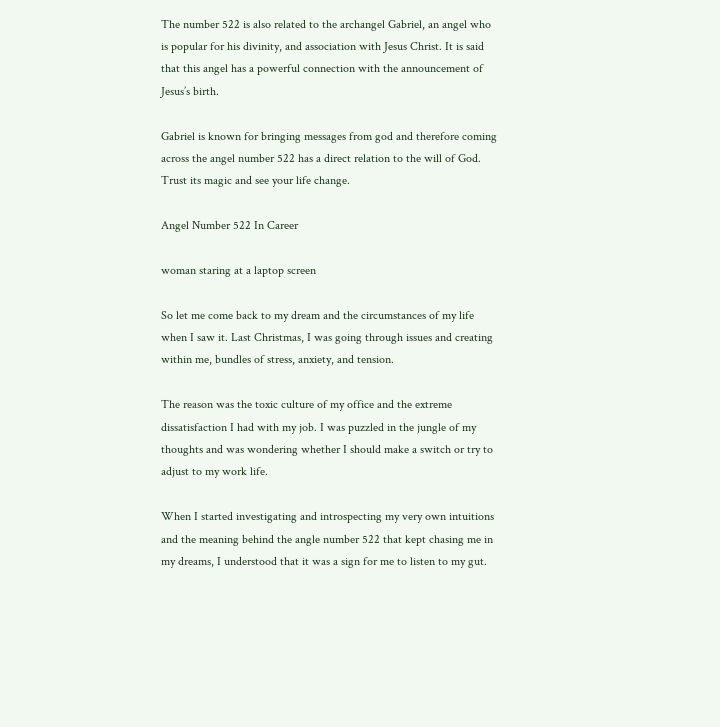The number 522 is also related to the archangel Gabriel, an angel who is popular for his divinity, and association with Jesus Christ. It is said that this angel has a powerful connection with the announcement of Jesus’s birth.

Gabriel is known for bringing messages from god and therefore coming across the angel number 522 has a direct relation to the will of God. Trust its magic and see your life change.

Angel Number 522 In Career

woman staring at a laptop screen

So let me come back to my dream and the circumstances of my life when I saw it. Last Christmas, I was going through issues and creating within me, bundles of stress, anxiety, and tension.

The reason was the toxic culture of my office and the extreme dissatisfaction I had with my job. I was puzzled in the jungle of my thoughts and was wondering whether I should make a switch or try to adjust to my work life.

When I started investigating and introspecting my very own intuitions and the meaning behind the angle number 522 that kept chasing me in my dreams, I understood that it was a sign for me to listen to my gut.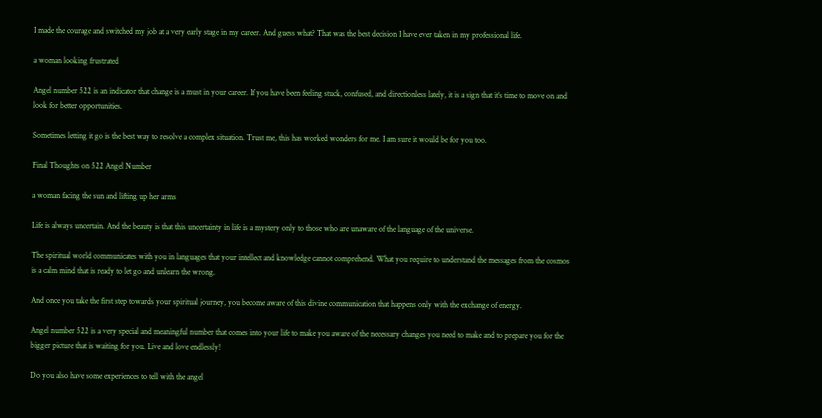I made the courage and switched my job at a very early stage in my career. And guess what? That was the best decision I have ever taken in my professional life.

a woman looking frustrated

Angel number 522 is an indicator that change is a must in your career. If you have been feeling stuck, confused, and directionless lately, it is a sign that it’s time to move on and look for better opportunities.

Sometimes letting it go is the best way to resolve a complex situation. Trust me, this has worked wonders for me. I am sure it would be for you too.

Final Thoughts on 522 Angel Number

a woman facing the sun and lifting up her arms

Life is always uncertain. And the beauty is that this uncertainty in life is a mystery only to those who are unaware of the language of the universe.

The spiritual world communicates with you in languages that your intellect and knowledge cannot comprehend. What you require to understand the messages from the cosmos is a calm mind that is ready to let go and unlearn the wrong.

And once you take the first step towards your spiritual journey, you become aware of this divine communication that happens only with the exchange of energy.

Angel number 522 is a very special and meaningful number that comes into your life to make you aware of the necessary changes you need to make and to prepare you for the bigger picture that is waiting for you. Live and love endlessly!

Do you also have some experiences to tell with the angel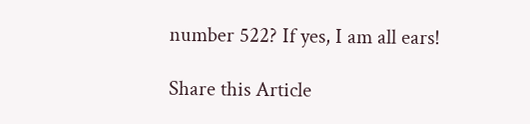number 522? If yes, I am all ears!

Share this Article